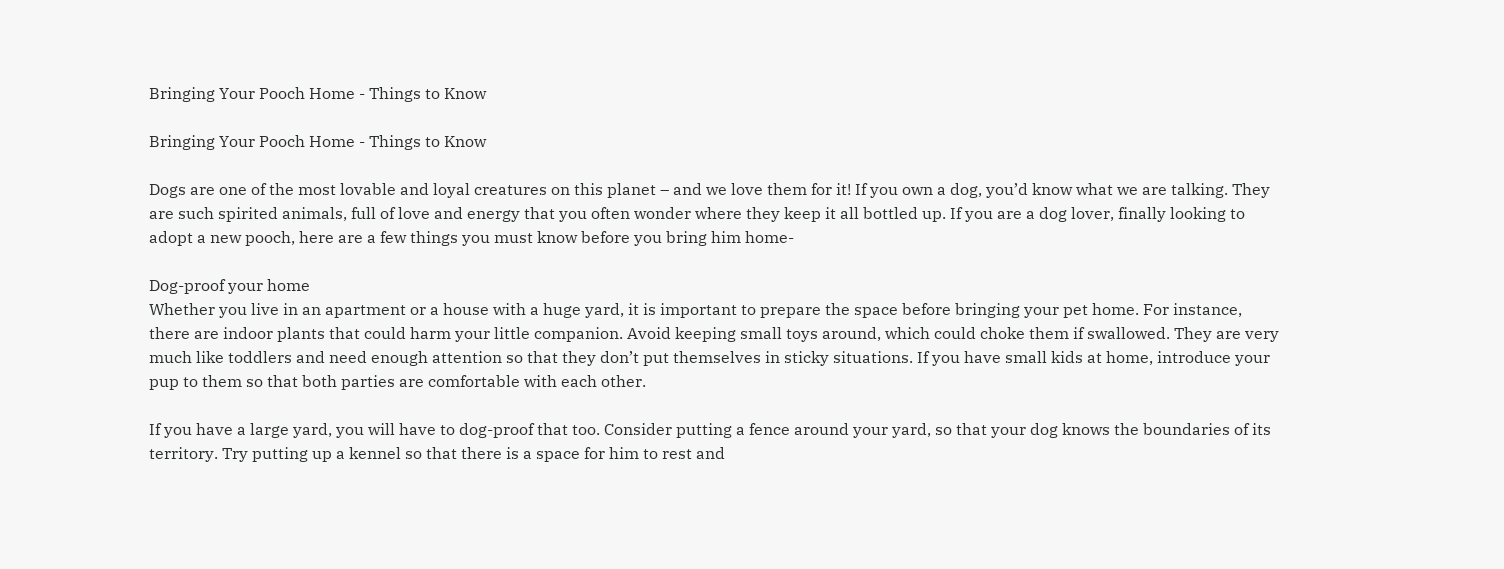Bringing Your Pooch Home - Things to Know

Bringing Your Pooch Home - Things to Know

Dogs are one of the most lovable and loyal creatures on this planet – and we love them for it! If you own a dog, you’d know what we are talking. They are such spirited animals, full of love and energy that you often wonder where they keep it all bottled up. If you are a dog lover, finally looking to adopt a new pooch, here are a few things you must know before you bring him home-

Dog-proof your home
Whether you live in an apartment or a house with a huge yard, it is important to prepare the space before bringing your pet home. For instance, there are indoor plants that could harm your little companion. Avoid keeping small toys around, which could choke them if swallowed. They are very much like toddlers and need enough attention so that they don’t put themselves in sticky situations. If you have small kids at home, introduce your pup to them so that both parties are comfortable with each other.

If you have a large yard, you will have to dog-proof that too. Consider putting a fence around your yard, so that your dog knows the boundaries of its territory. Try putting up a kennel so that there is a space for him to rest and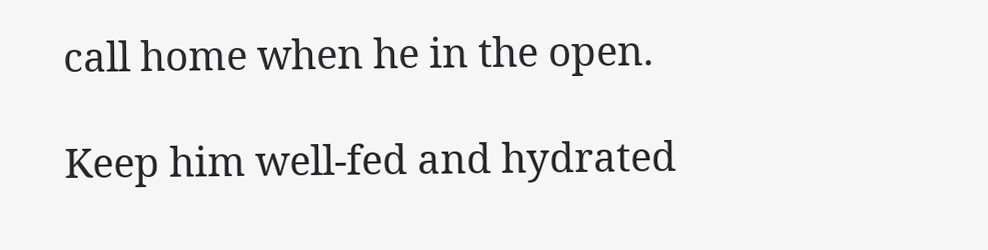call home when he in the open.

Keep him well-fed and hydrated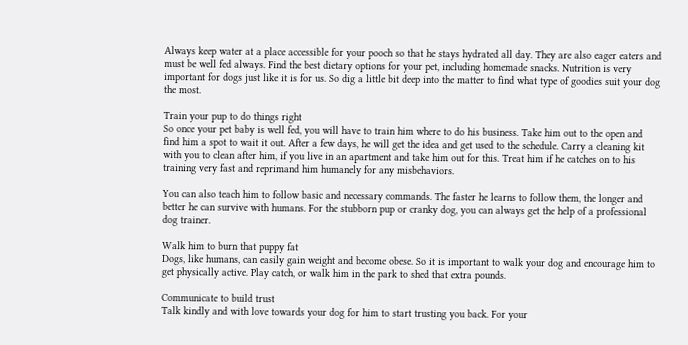Always keep water at a place accessible for your pooch so that he stays hydrated all day. They are also eager eaters and must be well fed always. Find the best dietary options for your pet, including homemade snacks. Nutrition is very important for dogs just like it is for us. So dig a little bit deep into the matter to find what type of goodies suit your dog the most.

Train your pup to do things right
So once your pet baby is well fed, you will have to train him where to do his business. Take him out to the open and find him a spot to wait it out. After a few days, he will get the idea and get used to the schedule. Carry a cleaning kit with you to clean after him, if you live in an apartment and take him out for this. Treat him if he catches on to his training very fast and reprimand him humanely for any misbehaviors.

You can also teach him to follow basic and necessary commands. The faster he learns to follow them, the longer and better he can survive with humans. For the stubborn pup or cranky dog, you can always get the help of a professional dog trainer.

Walk him to burn that puppy fat
Dogs, like humans, can easily gain weight and become obese. So it is important to walk your dog and encourage him to get physically active. Play catch, or walk him in the park to shed that extra pounds.

Communicate to build trust
Talk kindly and with love towards your dog for him to start trusting you back. For your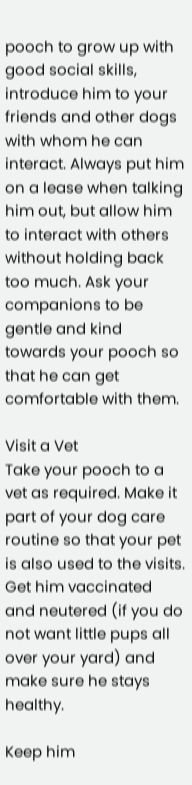pooch to grow up with good social skills, introduce him to your friends and other dogs with whom he can interact. Always put him on a lease when talking him out, but allow him to interact with others without holding back too much. Ask your companions to be gentle and kind towards your pooch so that he can get comfortable with them.

Visit a Vet
Take your pooch to a vet as required. Make it part of your dog care routine so that your pet is also used to the visits. Get him vaccinated and neutered (if you do not want little pups all over your yard) and make sure he stays healthy.

Keep him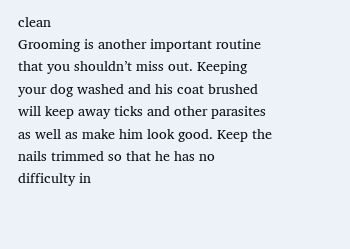clean
Grooming is another important routine that you shouldn’t miss out. Keeping your dog washed and his coat brushed will keep away ticks and other parasites as well as make him look good. Keep the nails trimmed so that he has no difficulty in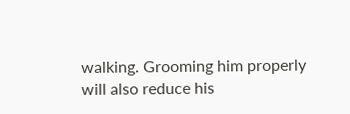walking. Grooming him properly will also reduce his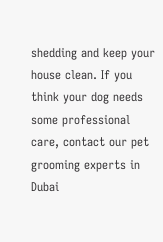shedding and keep your house clean. If you think your dog needs some professional care, contact our pet grooming experts in Dubai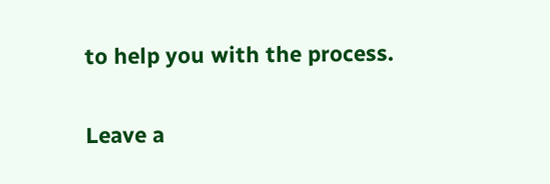to help you with the process.

Leave a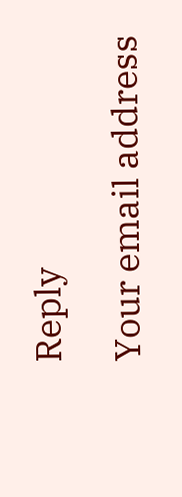Reply

Your email address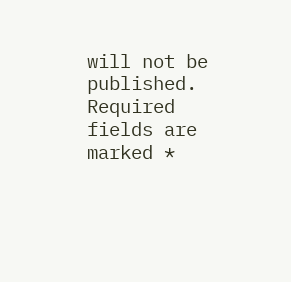will not be published. Required fields are marked *